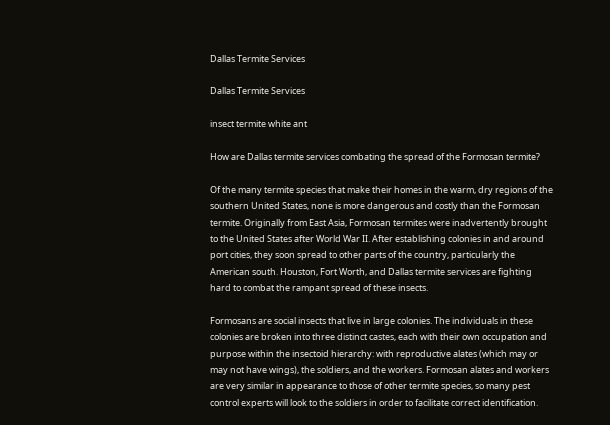Dallas Termite Services

Dallas Termite Services

insect termite white ant

How are Dallas termite services combating the spread of the Formosan termite?

Of the many termite species that make their homes in the warm, dry regions of the southern United States, none is more dangerous and costly than the Formosan termite. Originally from East Asia, Formosan termites were inadvertently brought to the United States after World War II. After establishing colonies in and around port cities, they soon spread to other parts of the country, particularly the American south. Houston, Fort Worth, and Dallas termite services are fighting hard to combat the rampant spread of these insects.

Formosans are social insects that live in large colonies. The individuals in these colonies are broken into three distinct castes, each with their own occupation and purpose within the insectoid hierarchy: with reproductive alates (which may or may not have wings), the soldiers, and the workers. Formosan alates and workers are very similar in appearance to those of other termite species, so many pest control experts will look to the soldiers in order to facilitate correct identification.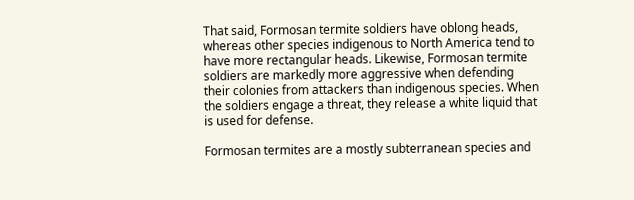That said, Formosan termite soldiers have oblong heads, whereas other species indigenous to North America tend to have more rectangular heads. Likewise, Formosan termite soldiers are markedly more aggressive when defending their colonies from attackers than indigenous species. When the soldiers engage a threat, they release a white liquid that is used for defense.

Formosan termites are a mostly subterranean species and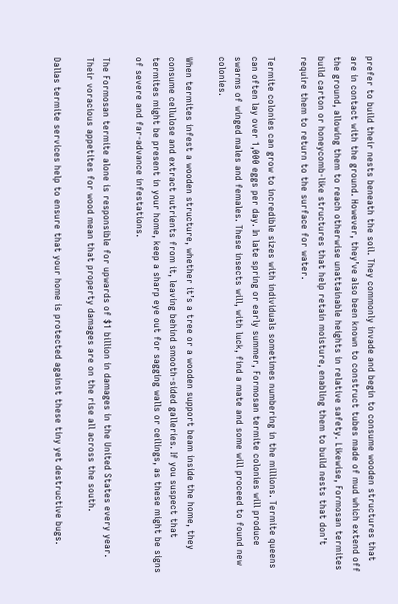prefer to build their nests beneath the soil. They commonly invade and begin to consume wooden structures that are in contact with the ground. However, they’ve also been known to construct tubes made of mud which extend off the ground, allowing them to reach otherwise unattainable heights in relative safety. Likewise, Formosan termites build carton or honeycomb-like structures that help retain moisture, enabling them to build nests that don’t require them to return to the surface for water.

Termite colonies can grow to incredible sizes with individuals sometimes numbering in the millions. Termite queens can often lay over 1,000 eggs per day. In late spring or early summer, Formosan termite colonies will produce swarms of winged males and females. These insects will, with luck, find a mate and some will proceed to found new colonies.

When termites infest a wooden structure, whether it’s a tree or a wooden support beam inside the home, they consume cellulose and extract nutrients from it, leaving behind smooth-sided galleries. If you suspect that termites might be present in your home, keep a sharp eye out for sagging walls or ceilings, as these might be signs of severe and far-advance infestations.

The Formosan termite alone is responsible for upwards of $1 billion in damages in the United States every year. Their voracious appetites for wood mean that property damages are on the rise all across the south.

Dallas termite services help to ensure that your home is protected against these tiny yet destructive bugs.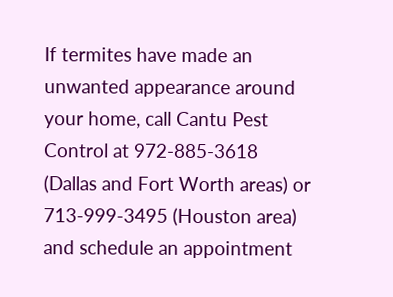If termites have made an unwanted appearance around your home, call Cantu Pest Control at 972-885-3618 (Dallas and Fort Worth areas) or 713-999-3495 (Houston area) and schedule an appointment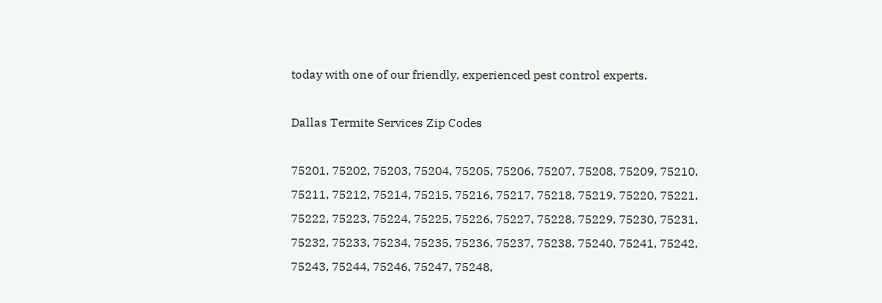today with one of our friendly, experienced pest control experts.

Dallas Termite Services Zip Codes

75201, 75202, 75203, 75204, 75205, 75206, 75207, 75208, 75209, 75210, 75211, 75212, 75214, 75215, 75216, 75217, 75218, 75219, 75220, 75221, 75222, 75223, 75224, 75225, 75226, 75227, 75228, 75229, 75230, 75231, 75232, 75233, 75234, 75235, 75236, 75237, 75238, 75240, 75241, 75242, 75243, 75244, 75246, 75247, 75248,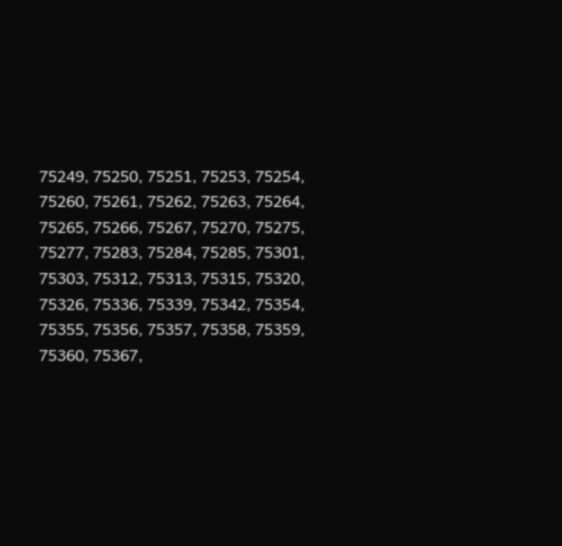75249, 75250, 75251, 75253, 75254, 75260, 75261, 75262, 75263, 75264, 75265, 75266, 75267, 75270, 75275, 75277, 75283, 75284, 75285, 75301, 75303, 75312, 75313, 75315, 75320, 75326, 75336, 75339, 75342, 75354, 75355, 75356, 75357, 75358, 75359, 75360, 75367,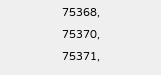75368, 75370, 75371,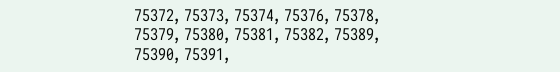75372, 75373, 75374, 75376, 75378, 75379, 75380, 75381, 75382, 75389, 75390, 75391,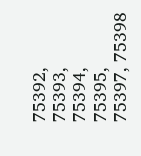75392, 75393, 75394, 75395, 75397, 75398